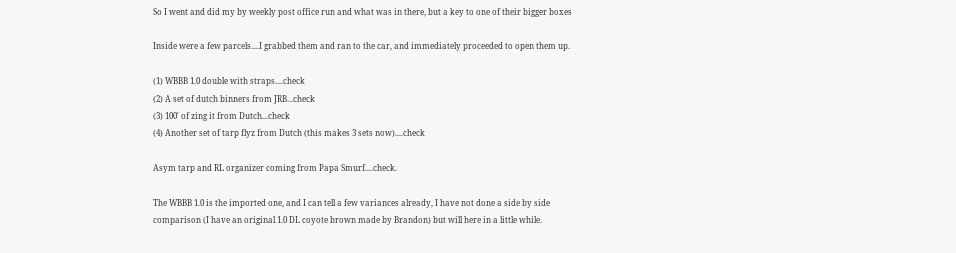So I went and did my by weekly post office run and what was in there, but a key to one of their bigger boxes

Inside were a few parcels....I grabbed them and ran to the car, and immediately proceeded to open them up.

(1) WBBB 1.0 double with straps....check
(2) A set of dutch binners from JRB...check
(3) 100' of zing it from Dutch...check
(4) Another set of tarp flyz from Dutch (this makes 3 sets now)....check

Asym tarp and RL organizer coming from Papa Smurf....check.

The WBBB 1.0 is the imported one, and I can tell a few variances already, I have not done a side by side comparison (I have an original 1.0 DL coyote brown made by Brandon) but will here in a little while.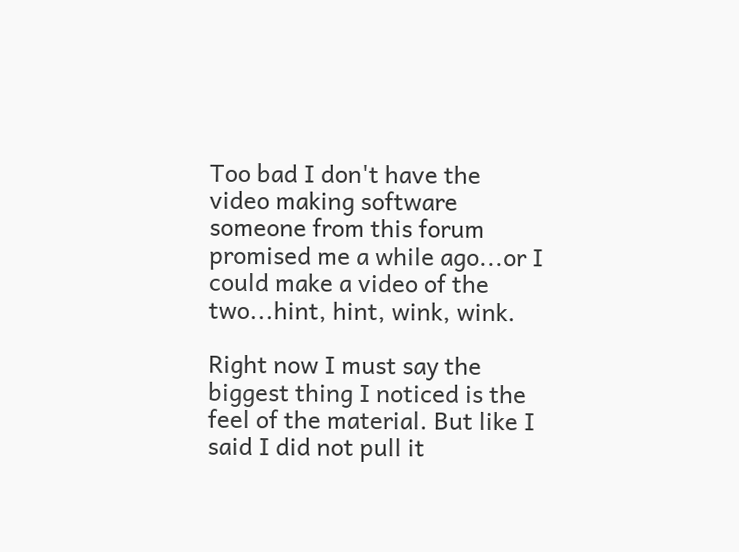Too bad I don't have the video making software someone from this forum promised me a while ago...or I could make a video of the two...hint, hint, wink, wink.

Right now I must say the biggest thing I noticed is the feel of the material. But like I said I did not pull it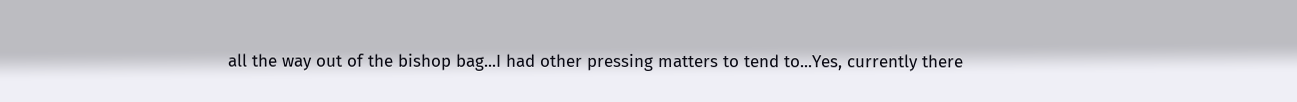all the way out of the bishop bag...I had other pressing matters to tend to...Yes, currently there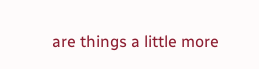are things a little more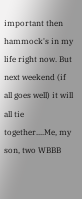important then hammock's in my life right now. But next weekend (if all goes well) it will all tie together....Me, my son, two WBBB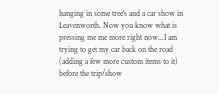hanging in some tree's and a car show in Leavenworth. Now you know what is pressing me me more right now...I am trying to get my car back on the road (adding a few more custom items to it) before the trip/show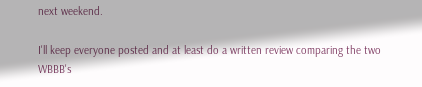next weekend.

I'll keep everyone posted and at least do a written review comparing the two WBBB's